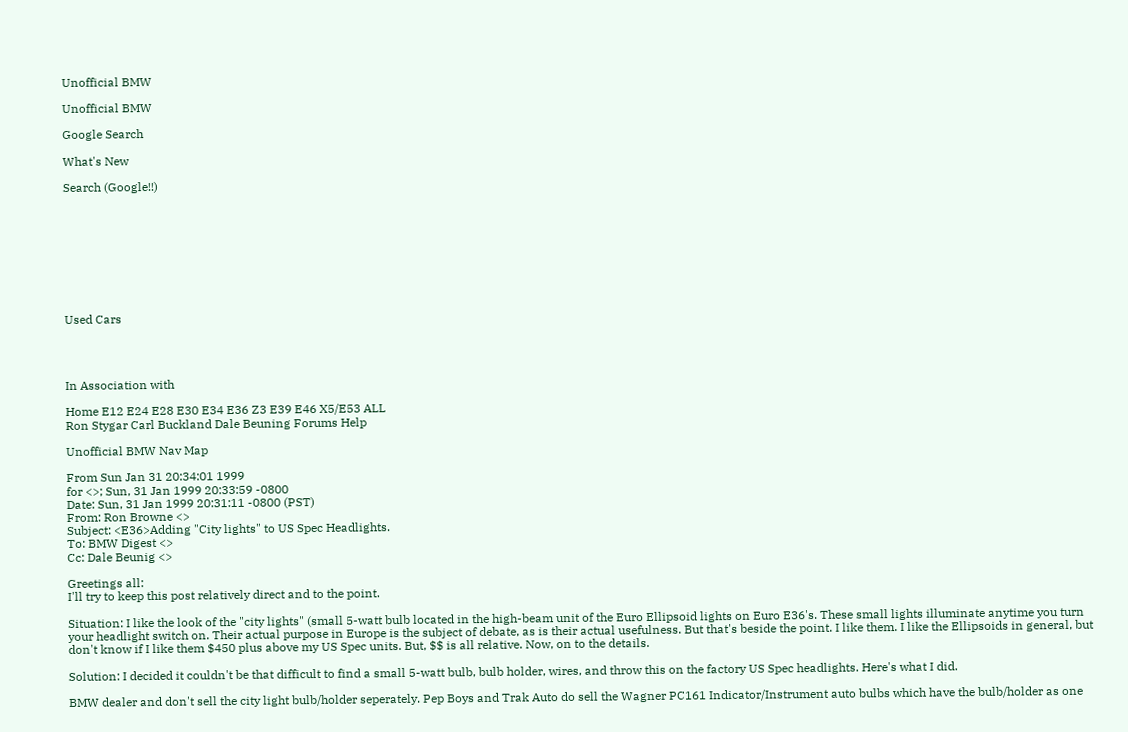Unofficial BMW

Unofficial BMW

Google Search

What's New

Search (Google!!)









Used Cars




In Association with

Home E12 E24 E28 E30 E34 E36 Z3 E39 E46 X5/E53 ALL
Ron Stygar Carl Buckland Dale Beuning Forums Help

Unofficial BMW Nav Map

From Sun Jan 31 20:34:01 1999
for <>; Sun, 31 Jan 1999 20:33:59 -0800
Date: Sun, 31 Jan 1999 20:31:11 -0800 (PST)
From: Ron Browne <>
Subject: <E36>Adding "City lights" to US Spec Headlights.
To: BMW Digest <>
Cc: Dale Beunig <>

Greetings all:
I'll try to keep this post relatively direct and to the point.

Situation: I like the look of the "city lights" (small 5-watt bulb located in the high-beam unit of the Euro Ellipsoid lights on Euro E36's. These small lights illuminate anytime you turn your headlight switch on. Their actual purpose in Europe is the subject of debate, as is their actual usefulness. But that's beside the point. I like them. I like the Ellipsoids in general, but don't know if I like them $450 plus above my US Spec units. But, $$ is all relative. Now, on to the details.

Solution: I decided it couldn't be that difficult to find a small 5-watt bulb, bulb holder, wires, and throw this on the factory US Spec headlights. Here's what I did.

BMW dealer and don't sell the city light bulb/holder seperately. Pep Boys and Trak Auto do sell the Wagner PC161 Indicator/Instrument auto bulbs which have the bulb/holder as one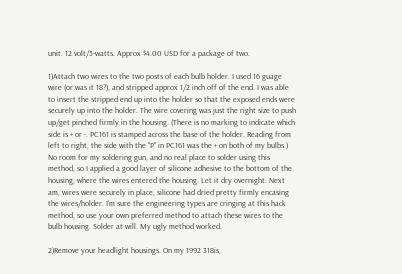unit. 12 volt/5-watts. Approx $4.00 USD for a package of two.

1)Attach two wires to the two posts of each bulb holder. I used 16 guage wire (or was it 18?), and stripped approx 1/2 inch off of the end. I was able to insert the stripped end up into the holder so that the exposed ends were securely up into the holder. The wire covering was just the right size to push up/get pinched firmly in the housing. (There is no marking to indicate which side is + or -. PC161 is stamped across the base of the holder. Reading from left to right, the side with the "P" in PC161 was the + on both of my bulbs.) No room for my soldering gun, and no real place to solder using this method, so I applied a good layer of silicone adhesive to the bottom of the housing, where the wires entered the housing. Let it dry overnight. Next am, wires were securely in place, silicone had dried pretty firmly encasing the wires/holder. I'm sure the engineering types are cringing at this hack method, so use your own preferred method to attach these wires to the bulb housing. Solder at will. My ugly method worked.

2)Remove your headlight housings. On my 1992 318is,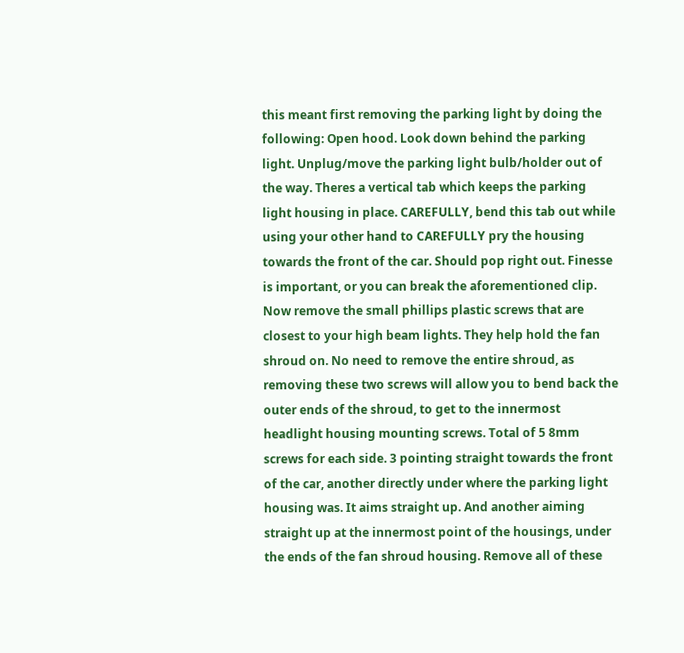this meant first removing the parking light by doing the following: Open hood. Look down behind the parking light. Unplug/move the parking light bulb/holder out of the way. Theres a vertical tab which keeps the parking light housing in place. CAREFULLY, bend this tab out while using your other hand to CAREFULLY pry the housing towards the front of the car. Should pop right out. Finesse is important, or you can break the aforementioned clip. Now remove the small phillips plastic screws that are closest to your high beam lights. They help hold the fan shroud on. No need to remove the entire shroud, as removing these two screws will allow you to bend back the outer ends of the shroud, to get to the innermost headlight housing mounting screws. Total of 5 8mm screws for each side. 3 pointing straight towards the front of the car, another directly under where the parking light housing was. It aims straight up. And another aiming straight up at the innermost point of the housings, under the ends of the fan shroud housing. Remove all of these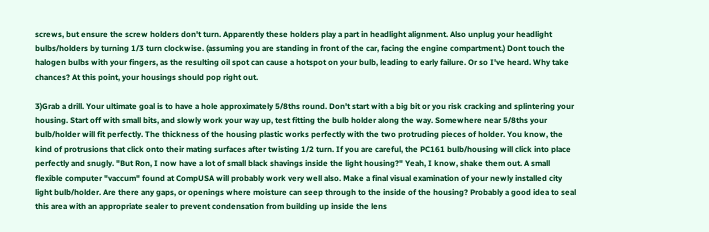screws, but ensure the screw holders don't turn. Apparently these holders play a part in headlight alignment. Also unplug your headlight bulbs/holders by turning 1/3 turn clockwise. (assuming you are standing in front of the car, facing the engine compartment.) Dont touch the halogen bulbs with your fingers, as the resulting oil spot can cause a hotspot on your bulb, leading to early failure. Or so I've heard. Why take chances? At this point, your housings should pop right out.

3)Grab a drill. Your ultimate goal is to have a hole approximately 5/8ths round. Don't start with a big bit or you risk cracking and splintering your housing. Start off with small bits, and slowly work your way up, test fitting the bulb holder along the way. Somewhere near 5/8ths your bulb/holder will fit perfectly. The thickness of the housing plastic works perfectly with the two protruding pieces of holder. You know, the kind of protrusions that click onto their mating surfaces after twisting 1/2 turn. If you are careful, the PC161 bulb/housing will click into place perfectly and snugly. "But Ron, I now have a lot of small black shavings inside the light housing?" Yeah, I know, shake them out. A small flexible computer "vaccum" found at CompUSA will probably work very well also. Make a final visual examination of your newly installed city light bulb/holder. Are there any gaps, or openings where moisture can seep through to the inside of the housing? Probably a good idea to seal this area with an appropriate sealer to prevent condensation from building up inside the lens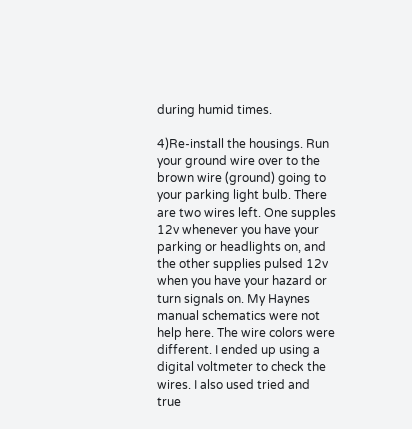during humid times.

4)Re-install the housings. Run your ground wire over to the brown wire (ground) going to your parking light bulb. There are two wires left. One supples 12v whenever you have your parking or headlights on, and the other supplies pulsed 12v when you have your hazard or turn signals on. My Haynes manual schematics were not help here. The wire colors were different. I ended up using a digital voltmeter to check the wires. I also used tried and true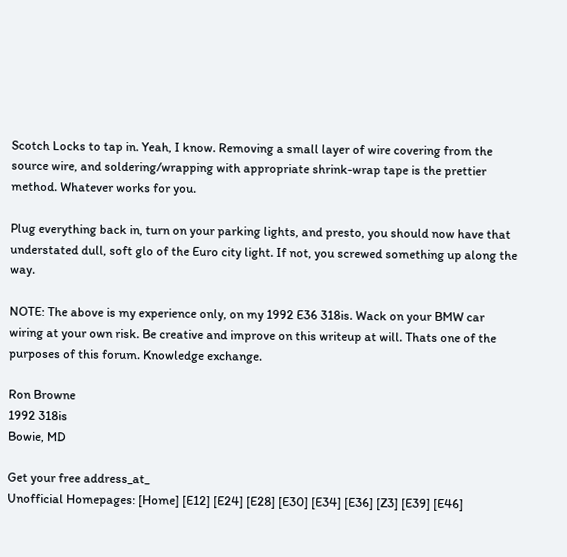Scotch Locks to tap in. Yeah, I know. Removing a small layer of wire covering from the source wire, and soldering/wrapping with appropriate shrink-wrap tape is the prettier method. Whatever works for you.

Plug everything back in, turn on your parking lights, and presto, you should now have that understated dull, soft glo of the Euro city light. If not, you screwed something up along the way.

NOTE: The above is my experience only, on my 1992 E36 318is. Wack on your BMW car wiring at your own risk. Be creative and improve on this writeup at will. Thats one of the purposes of this forum. Knowledge exchange.

Ron Browne
1992 318is
Bowie, MD

Get your free address_at_
Unofficial Homepages: [Home] [E12] [E24] [E28] [E30] [E34] [E36] [Z3] [E39] [E46]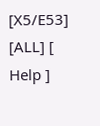[X5/E53] [ALL] [ Help ]